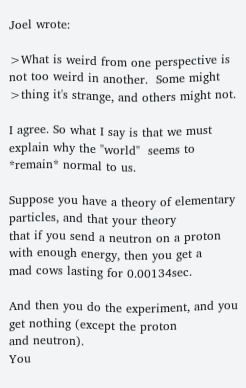Joel wrote:

>What is weird from one perspective is not too weird in another.  Some might
>thing it's strange, and others might not.

I agree. So what I say is that we must explain why the "world"  seems to
*remain* normal to us.

Suppose you have a theory of elementary particles, and that your theory
that if you send a neutron on a proton with enough energy, then you get a
mad cows lasting for 0.00134sec.

And then you do the experiment, and you get nothing (except the proton
and neutron).
You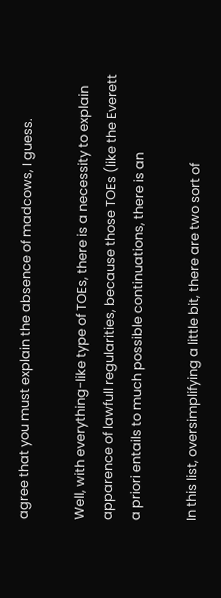agree that you must explain the absence of madcows, I guess.

Well, with everything-like type of TOEs, there is a necessity to explain
apparence of lawfull regularities, because those TOEs (like the Everett
a priori entails to much possible continuations, there is an

In this list, oversimplifying a little bit, there are two sort of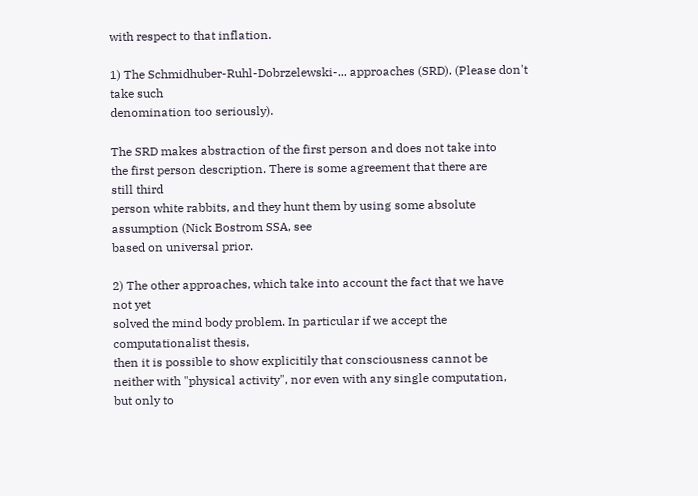with respect to that inflation.

1) The Schmidhuber-Ruhl-Dobrzelewski-... approaches (SRD). (Please don't
take such
denomination too seriously).

The SRD makes abstraction of the first person and does not take into
the first person description. There is some agreement that there are
still third
person white rabbits, and they hunt them by using some absolute
assumption (Nick Bostrom SSA, see
based on universal prior.

2) The other approaches, which take into account the fact that we have
not yet
solved the mind body problem. In particular if we accept the
computationalist thesis,
then it is possible to show explicitily that consciousness cannot be
neither with "physical activity", nor even with any single computation,
but only to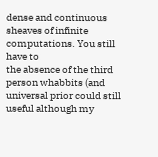dense and continuous sheaves of infinite computations. You still have to
the absence of the third person whabbits (and universal prior could still
useful although my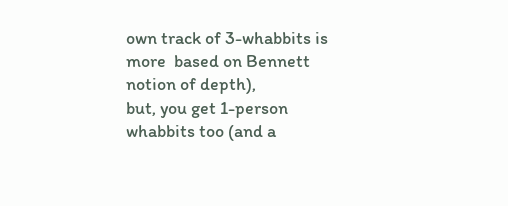own track of 3-whabbits is more  based on Bennett
notion of depth),
but, you get 1-person whabbits too (and a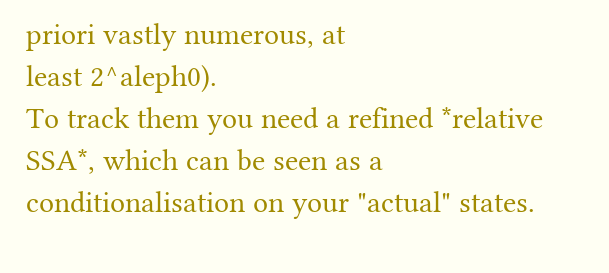priori vastly numerous, at
least 2^aleph0).
To track them you need a refined *relative SSA*, which can be seen as a
conditionalisation on your "actual" states.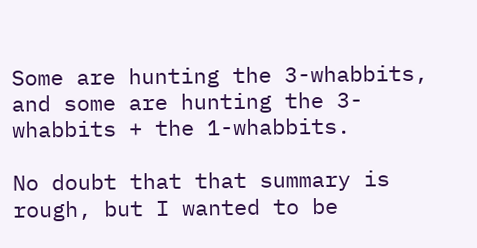Some are hunting the 3-whabbits,
and some are hunting the 3-whabbits + the 1-whabbits.

No doubt that that summary is rough, but I wanted to be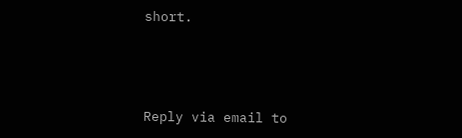short.




Reply via email to